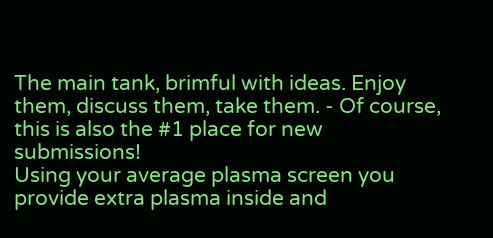The main tank, brimful with ideas. Enjoy them, discuss them, take them. - Of course, this is also the #1 place for new submissions!
Using your average plasma screen you provide extra plasma inside and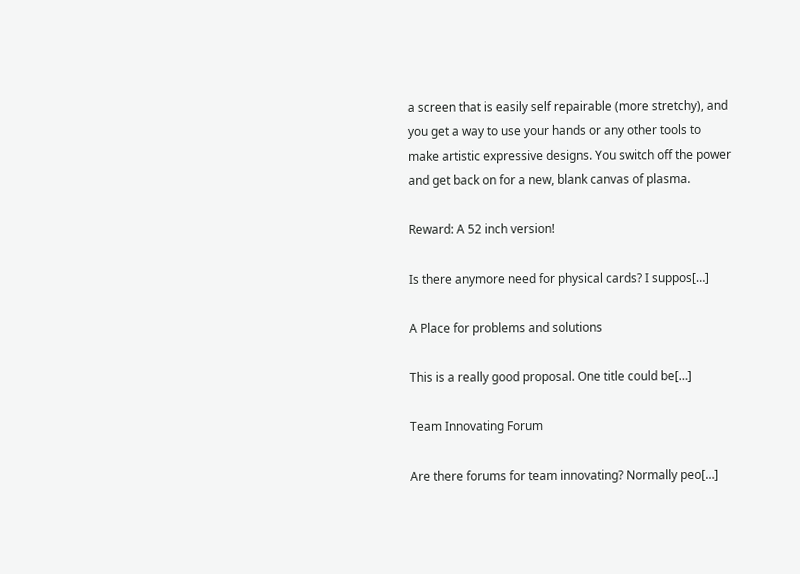a screen that is easily self repairable (more stretchy), and you get a way to use your hands or any other tools to make artistic expressive designs. You switch off the power and get back on for a new, blank canvas of plasma.

Reward: A 52 inch version!

Is there anymore need for physical cards? I suppos[…]

A Place for problems and solutions

This is a really good proposal. One title could be[…]

Team Innovating Forum

Are there forums for team innovating? Normally peo[…]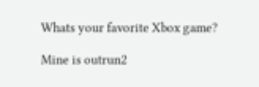Whats your favorite Xbox game?

Mine is outrun2